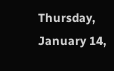Thursday, January 14,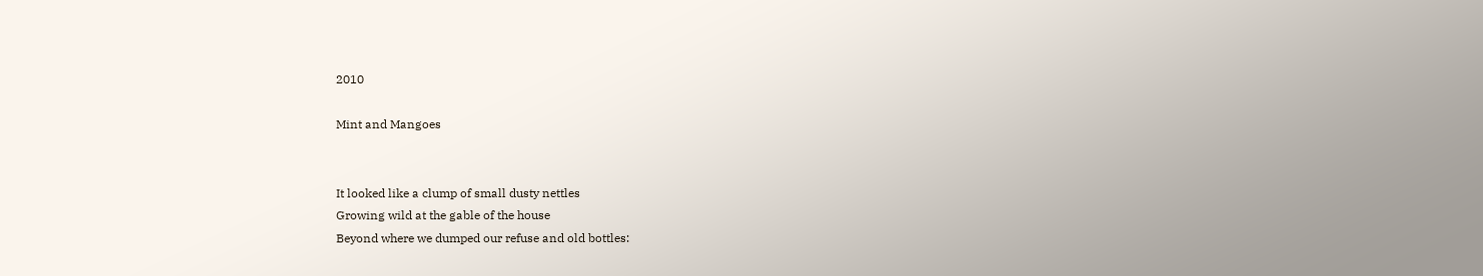2010

Mint and Mangoes


It looked like a clump of small dusty nettles
Growing wild at the gable of the house
Beyond where we dumped our refuse and old bottles: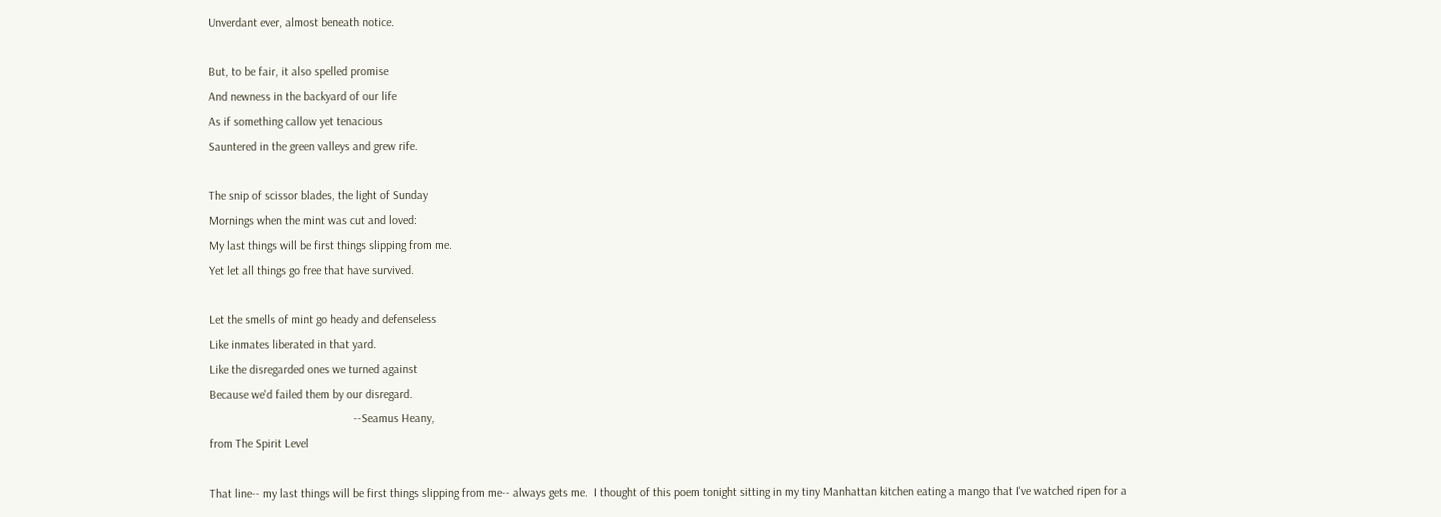Unverdant ever, almost beneath notice.

But, to be fair, it also spelled promise
And newness in the backyard of our life
As if something callow yet tenacious
Sauntered in the green valleys and grew rife.

The snip of scissor blades, the light of Sunday
Mornings when the mint was cut and loved:
My last things will be first things slipping from me.
Yet let all things go free that have survived.

Let the smells of mint go heady and defenseless
Like inmates liberated in that yard.
Like the disregarded ones we turned against
Because we'd failed them by our disregard.
                                                --Seamus Heany,
from The Spirit Level

That line-- my last things will be first things slipping from me-- always gets me.  I thought of this poem tonight sitting in my tiny Manhattan kitchen eating a mango that I've watched ripen for a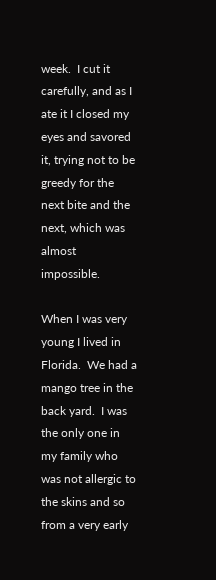week.  I cut it carefully, and as I ate it I closed my eyes and savored it, trying not to be greedy for the next bite and the next, which was almost impossible.

When I was very young I lived in Florida.  We had a mango tree in the back yard.  I was the only one in my family who was not allergic to the skins and so from a very early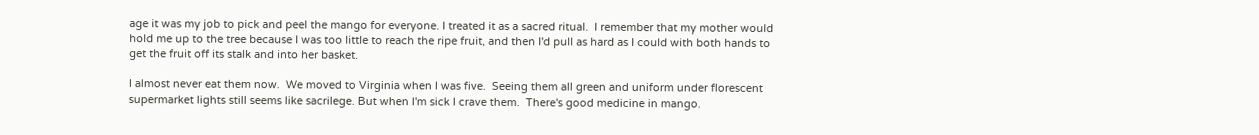age it was my job to pick and peel the mango for everyone. I treated it as a sacred ritual.  I remember that my mother would hold me up to the tree because I was too little to reach the ripe fruit, and then I'd pull as hard as I could with both hands to get the fruit off its stalk and into her basket.

I almost never eat them now.  We moved to Virginia when I was five.  Seeing them all green and uniform under florescent supermarket lights still seems like sacrilege. But when I'm sick I crave them.  There's good medicine in mango.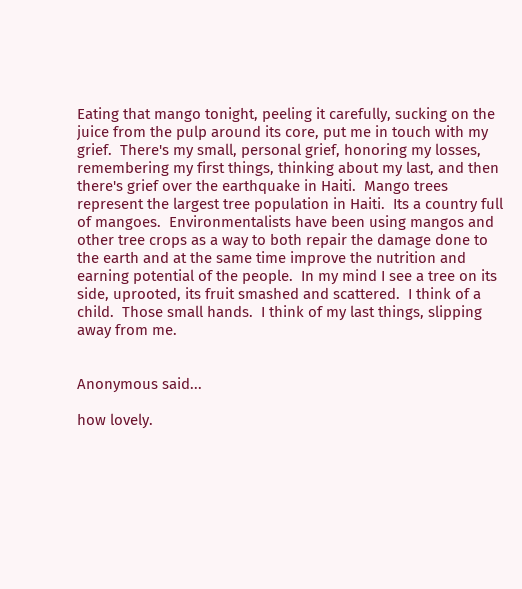Eating that mango tonight, peeling it carefully, sucking on the juice from the pulp around its core, put me in touch with my grief.  There's my small, personal grief, honoring my losses, remembering my first things, thinking about my last, and then there's grief over the earthquake in Haiti.  Mango trees represent the largest tree population in Haiti.  Its a country full of mangoes.  Environmentalists have been using mangos and other tree crops as a way to both repair the damage done to the earth and at the same time improve the nutrition and earning potential of the people.  In my mind I see a tree on its side, uprooted, its fruit smashed and scattered.  I think of a child.  Those small hands.  I think of my last things, slipping away from me.


Anonymous said...

how lovely.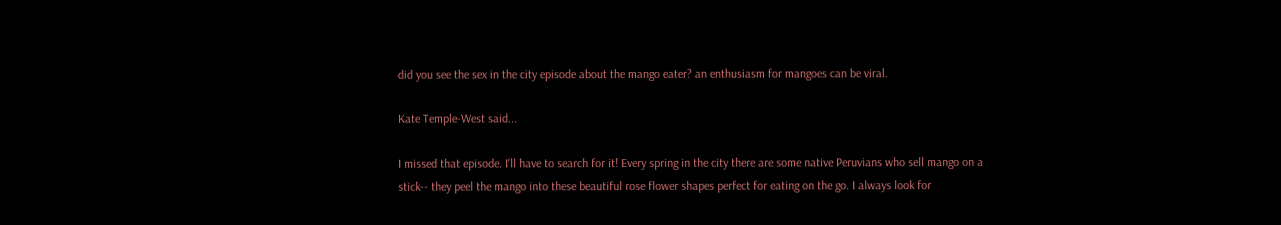did you see the sex in the city episode about the mango eater? an enthusiasm for mangoes can be viral.

Kate Temple-West said...

I missed that episode. I'll have to search for it! Every spring in the city there are some native Peruvians who sell mango on a stick-- they peel the mango into these beautiful rose flower shapes perfect for eating on the go. I always look for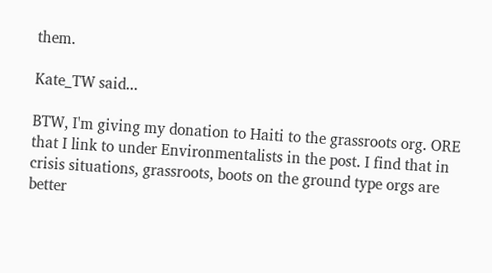them.

Kate_TW said...

BTW, I'm giving my donation to Haiti to the grassroots org. ORE that I link to under Environmentalists in the post. I find that in crisis situations, grassroots, boots on the ground type orgs are better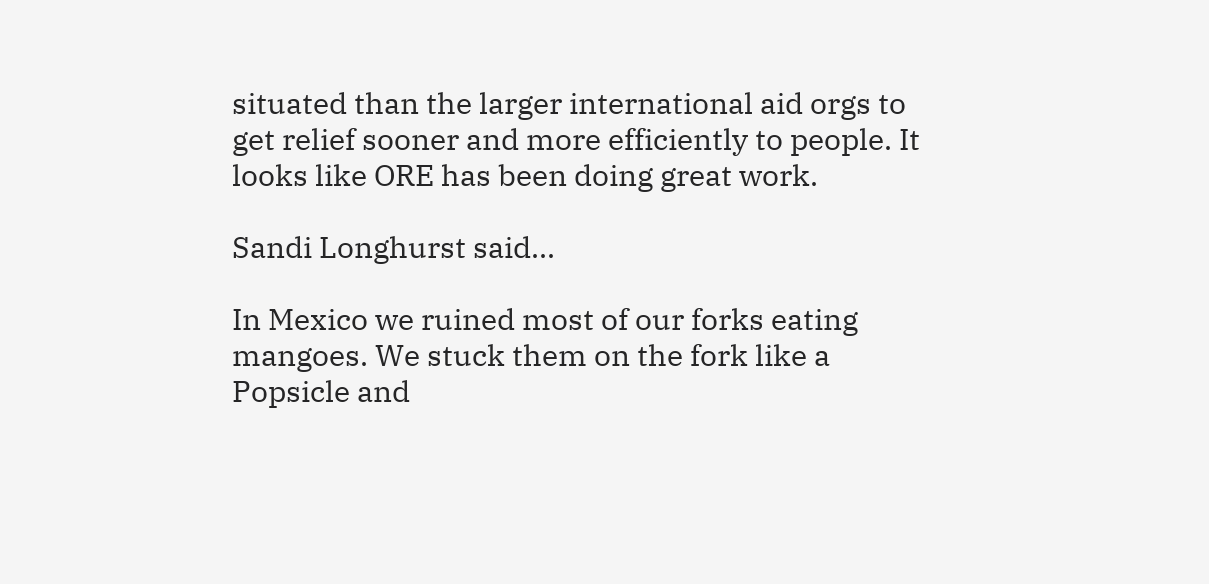situated than the larger international aid orgs to get relief sooner and more efficiently to people. It looks like ORE has been doing great work.

Sandi Longhurst said...

In Mexico we ruined most of our forks eating mangoes. We stuck them on the fork like a Popsicle and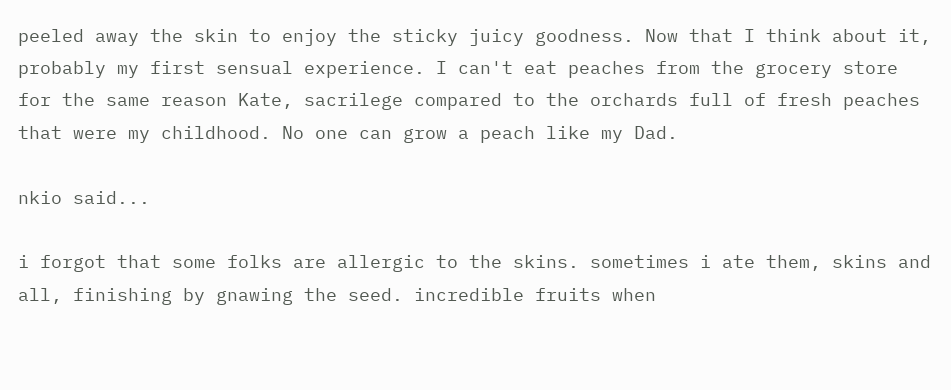peeled away the skin to enjoy the sticky juicy goodness. Now that I think about it, probably my first sensual experience. I can't eat peaches from the grocery store for the same reason Kate, sacrilege compared to the orchards full of fresh peaches that were my childhood. No one can grow a peach like my Dad.

nkio said...

i forgot that some folks are allergic to the skins. sometimes i ate them, skins and all, finishing by gnawing the seed. incredible fruits when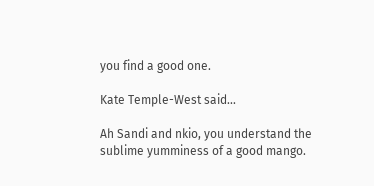you find a good one.

Kate Temple-West said...

Ah Sandi and nkio, you understand the sublime yumminess of a good mango.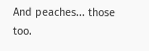And peaches... those too.